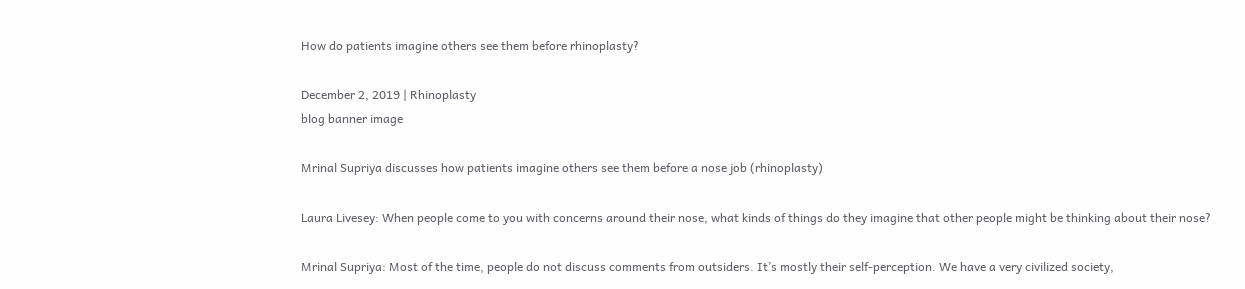How do patients imagine others see them before rhinoplasty?

December 2, 2019 | Rhinoplasty
blog banner image

Mrinal Supriya discusses how patients imagine others see them before a nose job (rhinoplasty)

Laura Livesey: When people come to you with concerns around their nose, what kinds of things do they imagine that other people might be thinking about their nose?

Mrinal Supriya: Most of the time, people do not discuss comments from outsiders. It’s mostly their self-perception. We have a very civilized society,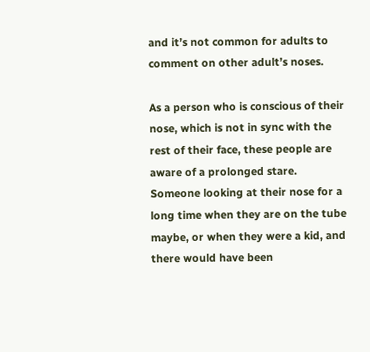and it’s not common for adults to comment on other adult’s noses.

As a person who is conscious of their nose, which is not in sync with the rest of their face, these people are aware of a prolonged stare. Someone looking at their nose for a long time when they are on the tube maybe, or when they were a kid, and there would have been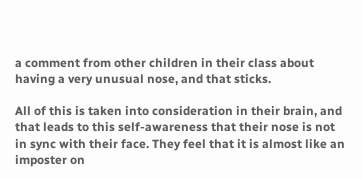a comment from other children in their class about having a very unusual nose, and that sticks.

All of this is taken into consideration in their brain, and that leads to this self-awareness that their nose is not in sync with their face. They feel that it is almost like an imposter on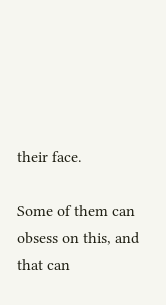their face.

Some of them can obsess on this, and that can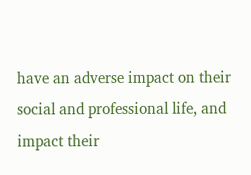have an adverse impact on their social and professional life, and impact their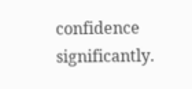confidence significantly.